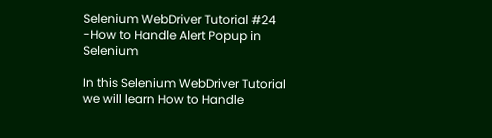Selenium WebDriver Tutorial #24 -How to Handle Alert Popup in Selenium

In this Selenium WebDriver Tutorial we will learn How to Handle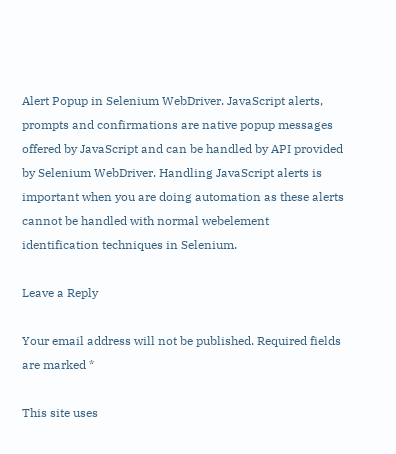Alert Popup in Selenium WebDriver. JavaScript alerts, prompts and confirmations are native popup messages offered by JavaScript and can be handled by API provided by Selenium WebDriver. Handling JavaScript alerts is important when you are doing automation as these alerts cannot be handled with normal webelement identification techniques in Selenium.

Leave a Reply

Your email address will not be published. Required fields are marked *

This site uses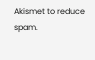Akismet to reduce spam.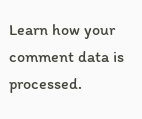Learn how your comment data is processed.